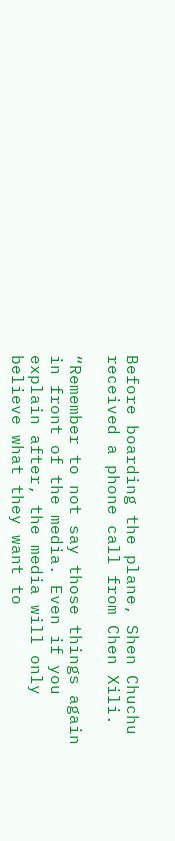Before boarding the plane, Shen Chuchu received a phone call from Chen Xili.

“Remember to not say those things again in front of the media. Even if you explain after, the media will only believe what they want to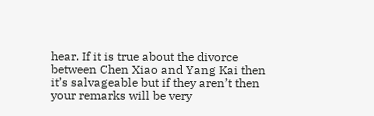hear. If it is true about the divorce between Chen Xiao and Yang Kai then it’s salvageable but if they aren’t then your remarks will be very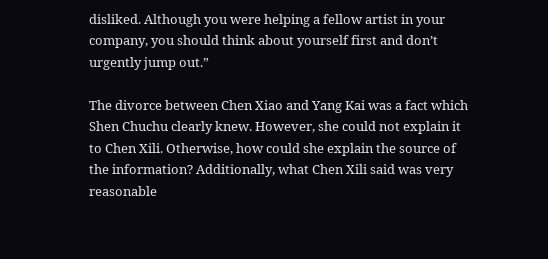disliked. Although you were helping a fellow artist in your company, you should think about yourself first and don’t urgently jump out.”

The divorce between Chen Xiao and Yang Kai was a fact which Shen Chuchu clearly knew. However, she could not explain it to Chen Xili. Otherwise, how could she explain the source of the information? Additionally, what Chen Xili said was very reasonable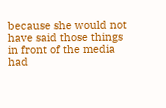because she would not have said those things in front of the media had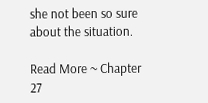she not been so sure about the situation.

Read More ~ Chapter 27